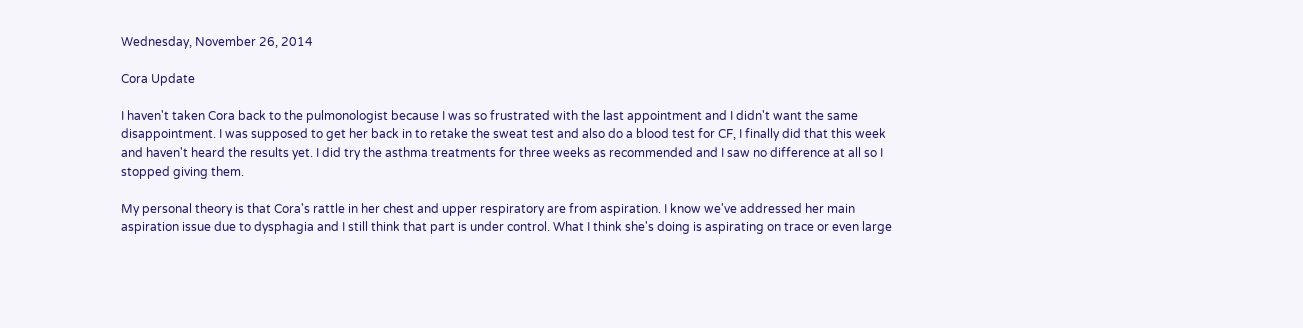Wednesday, November 26, 2014

Cora Update

I haven't taken Cora back to the pulmonologist because I was so frustrated with the last appointment and I didn't want the same disappointment. I was supposed to get her back in to retake the sweat test and also do a blood test for CF, I finally did that this week and haven't heard the results yet. I did try the asthma treatments for three weeks as recommended and I saw no difference at all so I stopped giving them.

My personal theory is that Cora's rattle in her chest and upper respiratory are from aspiration. I know we've addressed her main aspiration issue due to dysphagia and I still think that part is under control. What I think she's doing is aspirating on trace or even large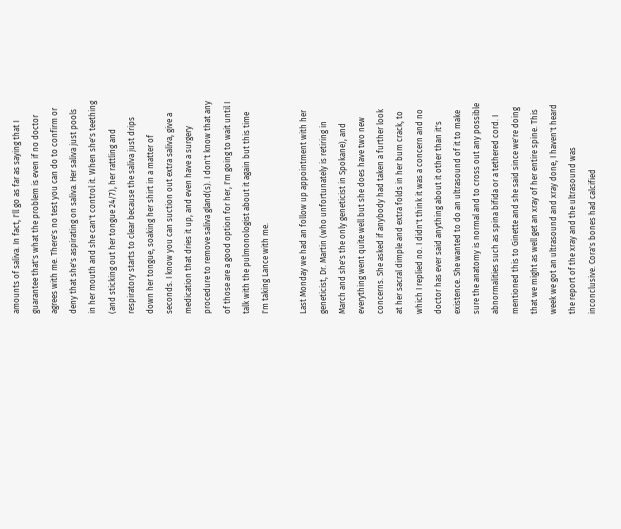amounts of saliva. In fact, I'll go as far as saying that I guarantee that's what the problem is even if no doctor agrees with me. There's no test you can do to confirm or deny that she's aspirating on saliva. Her saliva just pools in her mouth and she can't control it. When she's teething (and sticking out her tongue 24/7), her rattling and respiratory starts to clear because the saliva just drips down her tongue, soaking her shirt in a matter of seconds. I know you can suction out extra saliva, give a medication that dries it up, and even have a surgery procedure to remove saliva gland(s). I don't know that any of those are a good option for her, I'm going to wait until I talk with the pulmonologist about it again but this time I'm taking Lance with me.

Last Monday we had an follow up appointment with her geneticist, Dr. Martin (who unfortunately is retiring in March and she's the only geneticist in Spokane), and everything went quite well but she does have two new concerns. She asked if anybody had taken a further look at her sacral dimple and extra folds in her bum crack, to which I replied no. I didn't think it was a concern and no doctor has ever said anything about it other than it's existence. She wanted to do an ultrasound of it to make sure the anatomy is normal and to cross out any possible abnormalities such as spina bifida or a tethered cord. I mentioned this to Ginette and she said since we're doing that we might as well get an xray of her entire spine. This week we got an ultrasound and xray done, I haven't heard the report of the xray and the ultrasound was inconclusive. Cora's bones had calcified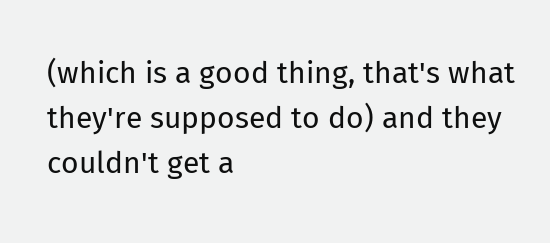(which is a good thing, that's what they're supposed to do) and they couldn't get a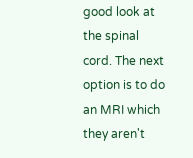good look at the spinal cord. The next option is to do an MRI which they aren't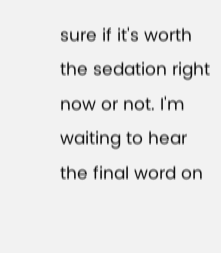sure if it's worth the sedation right now or not. I'm waiting to hear the final word on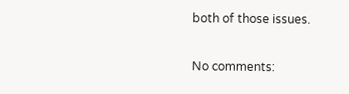both of those issues.

No comments: